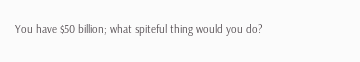You have $50 billion; what spiteful thing would you do?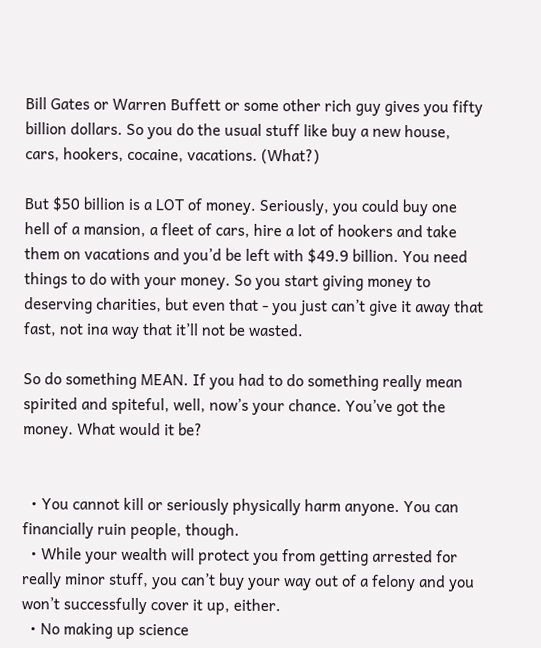Bill Gates or Warren Buffett or some other rich guy gives you fifty billion dollars. So you do the usual stuff like buy a new house, cars, hookers, cocaine, vacations. (What?)

But $50 billion is a LOT of money. Seriously, you could buy one hell of a mansion, a fleet of cars, hire a lot of hookers and take them on vacations and you’d be left with $49.9 billion. You need things to do with your money. So you start giving money to deserving charities, but even that - you just can’t give it away that fast, not ina way that it’ll not be wasted.

So do something MEAN. If you had to do something really mean spirited and spiteful, well, now’s your chance. You’ve got the money. What would it be?


  • You cannot kill or seriously physically harm anyone. You can financially ruin people, though.
  • While your wealth will protect you from getting arrested for really minor stuff, you can’t buy your way out of a felony and you won’t successfully cover it up, either.
  • No making up science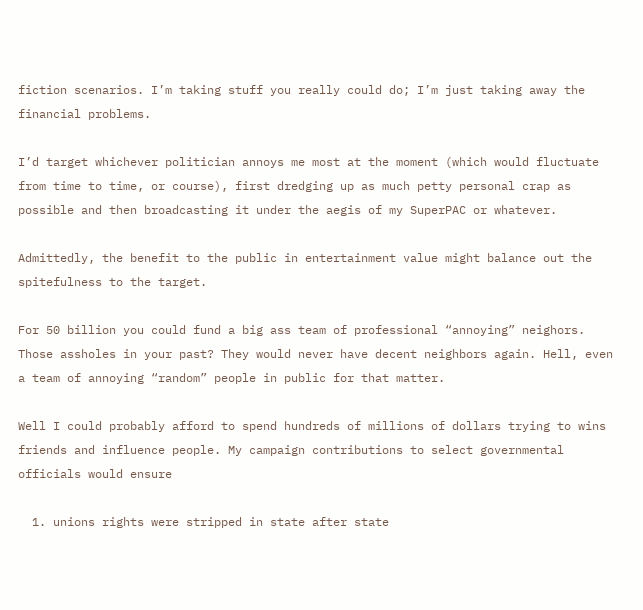fiction scenarios. I’m taking stuff you really could do; I’m just taking away the financial problems.

I’d target whichever politician annoys me most at the moment (which would fluctuate from time to time, or course), first dredging up as much petty personal crap as possible and then broadcasting it under the aegis of my SuperPAC or whatever.

Admittedly, the benefit to the public in entertainment value might balance out the spitefulness to the target.

For 50 billion you could fund a big ass team of professional “annoying” neighors. Those assholes in your past? They would never have decent neighbors again. Hell, even a team of annoying “random” people in public for that matter.

Well I could probably afford to spend hundreds of millions of dollars trying to wins friends and influence people. My campaign contributions to select governmental officials would ensure

  1. unions rights were stripped in state after state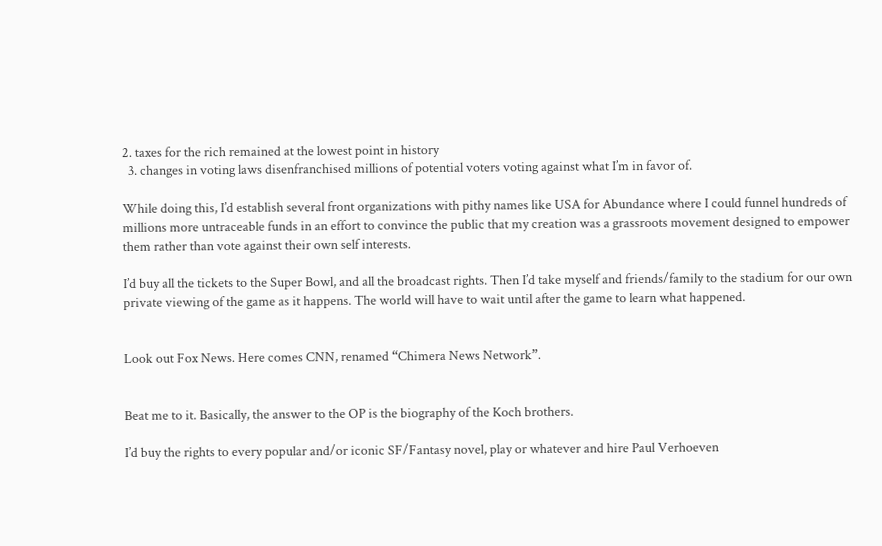2. taxes for the rich remained at the lowest point in history
  3. changes in voting laws disenfranchised millions of potential voters voting against what I’m in favor of.

While doing this, I’d establish several front organizations with pithy names like USA for Abundance where I could funnel hundreds of millions more untraceable funds in an effort to convince the public that my creation was a grassroots movement designed to empower them rather than vote against their own self interests.

I’d buy all the tickets to the Super Bowl, and all the broadcast rights. Then I’d take myself and friends/family to the stadium for our own private viewing of the game as it happens. The world will have to wait until after the game to learn what happened.


Look out Fox News. Here comes CNN, renamed “Chimera News Network”.


Beat me to it. Basically, the answer to the OP is the biography of the Koch brothers.

I’d buy the rights to every popular and/or iconic SF/Fantasy novel, play or whatever and hire Paul Verhoeven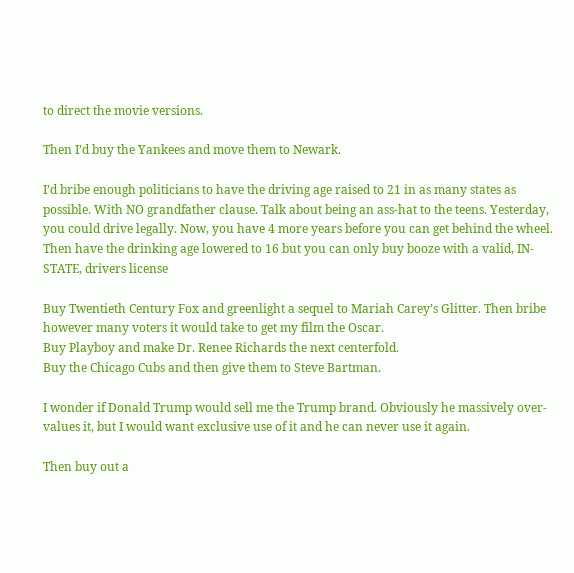to direct the movie versions.

Then I’d buy the Yankees and move them to Newark.

I’d bribe enough politicians to have the driving age raised to 21 in as many states as possible. With NO grandfather clause. Talk about being an ass-hat to the teens. Yesterday, you could drive legally. Now, you have 4 more years before you can get behind the wheel. Then have the drinking age lowered to 16 but you can only buy booze with a valid, IN-STATE, drivers license

Buy Twentieth Century Fox and greenlight a sequel to Mariah Carey’s Glitter. Then bribe however many voters it would take to get my film the Oscar.
Buy Playboy and make Dr. Renee Richards the next centerfold.
Buy the Chicago Cubs and then give them to Steve Bartman.

I wonder if Donald Trump would sell me the Trump brand. Obviously he massively over-values it, but I would want exclusive use of it and he can never use it again.

Then buy out a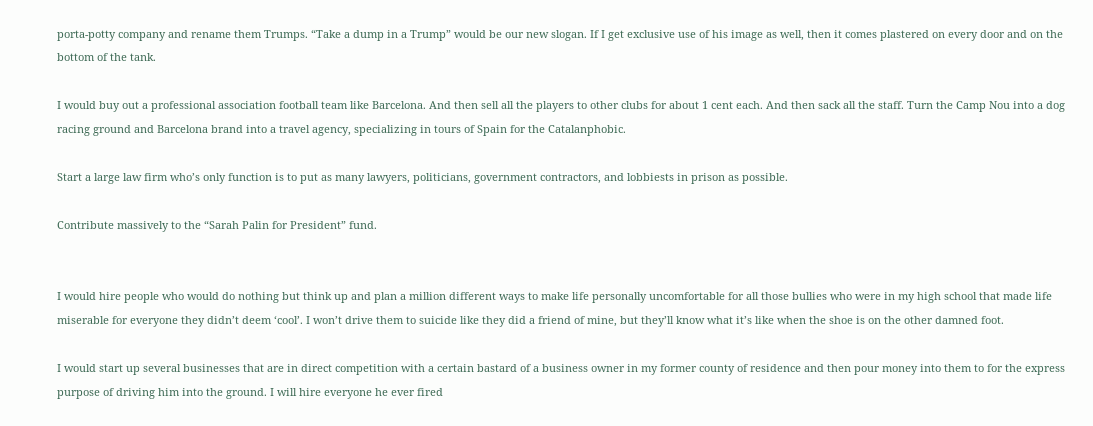porta-potty company and rename them Trumps. “Take a dump in a Trump” would be our new slogan. If I get exclusive use of his image as well, then it comes plastered on every door and on the bottom of the tank.

I would buy out a professional association football team like Barcelona. And then sell all the players to other clubs for about 1 cent each. And then sack all the staff. Turn the Camp Nou into a dog racing ground and Barcelona brand into a travel agency, specializing in tours of Spain for the Catalanphobic.

Start a large law firm who’s only function is to put as many lawyers, politicians, government contractors, and lobbiests in prison as possible.

Contribute massively to the “Sarah Palin for President” fund.


I would hire people who would do nothing but think up and plan a million different ways to make life personally uncomfortable for all those bullies who were in my high school that made life miserable for everyone they didn’t deem ‘cool’. I won’t drive them to suicide like they did a friend of mine, but they’ll know what it’s like when the shoe is on the other damned foot.

I would start up several businesses that are in direct competition with a certain bastard of a business owner in my former county of residence and then pour money into them to for the express purpose of driving him into the ground. I will hire everyone he ever fired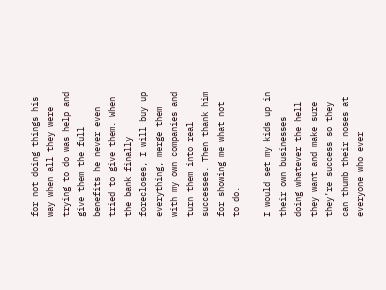for not doing things his way when all they were trying to do was help and give them the full benefits he never even tried to give them. When the bank finally forecloses, I will buy up everything, merge them with my own companies and turn them into real successes. Then thank him for showing me what not to do.

I would set my kids up in their own businesses doing whatever the hell they want and make sure they’re success so they can thumb their noses at everyone who ever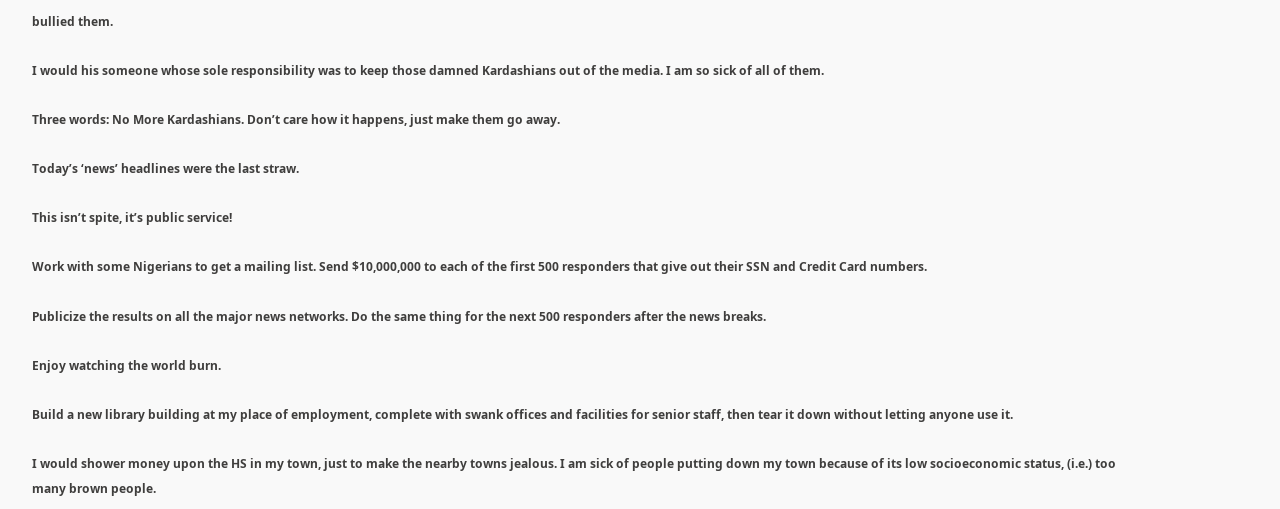bullied them.

I would his someone whose sole responsibility was to keep those damned Kardashians out of the media. I am so sick of all of them.

Three words: No More Kardashians. Don’t care how it happens, just make them go away.

Today’s ‘news’ headlines were the last straw.

This isn’t spite, it’s public service!

Work with some Nigerians to get a mailing list. Send $10,000,000 to each of the first 500 responders that give out their SSN and Credit Card numbers.

Publicize the results on all the major news networks. Do the same thing for the next 500 responders after the news breaks.

Enjoy watching the world burn.

Build a new library building at my place of employment, complete with swank offices and facilities for senior staff, then tear it down without letting anyone use it.

I would shower money upon the HS in my town, just to make the nearby towns jealous. I am sick of people putting down my town because of its low socioeconomic status, (i.e.) too many brown people.